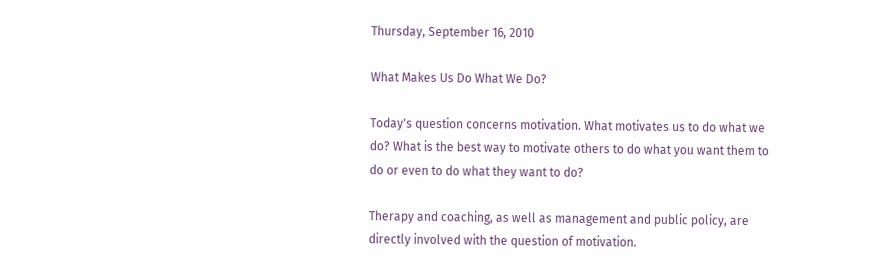Thursday, September 16, 2010

What Makes Us Do What We Do?

Today's question concerns motivation. What motivates us to do what we do? What is the best way to motivate others to do what you want them to do or even to do what they want to do?

Therapy and coaching, as well as management and public policy, are directly involved with the question of motivation.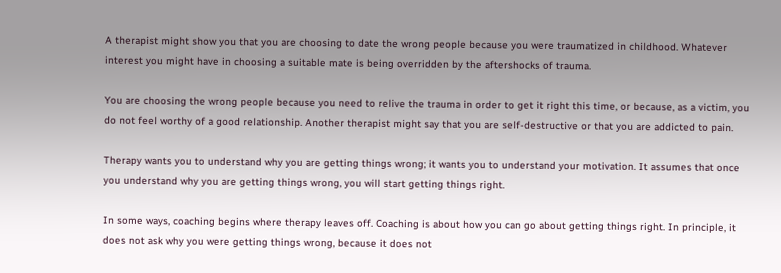A therapist might show you that you are choosing to date the wrong people because you were traumatized in childhood. Whatever interest you might have in choosing a suitable mate is being overridden by the aftershocks of trauma.

You are choosing the wrong people because you need to relive the trauma in order to get it right this time, or because, as a victim, you do not feel worthy of a good relationship. Another therapist might say that you are self-destructive or that you are addicted to pain.

Therapy wants you to understand why you are getting things wrong; it wants you to understand your motivation. It assumes that once you understand why you are getting things wrong, you will start getting things right.

In some ways, coaching begins where therapy leaves off. Coaching is about how you can go about getting things right. In principle, it does not ask why you were getting things wrong, because it does not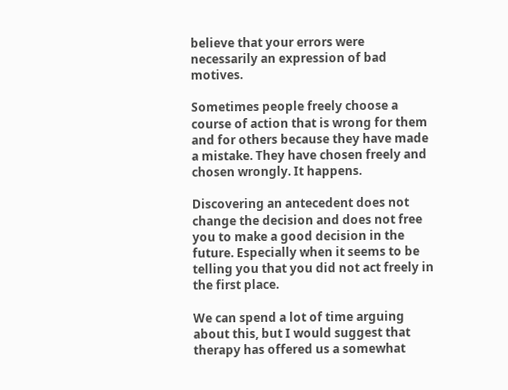believe that your errors were necessarily an expression of bad motives.

Sometimes people freely choose a course of action that is wrong for them and for others because they have made a mistake. They have chosen freely and chosen wrongly. It happens.

Discovering an antecedent does not change the decision and does not free you to make a good decision in the future. Especially when it seems to be telling you that you did not act freely in the first place.

We can spend a lot of time arguing about this, but I would suggest that therapy has offered us a somewhat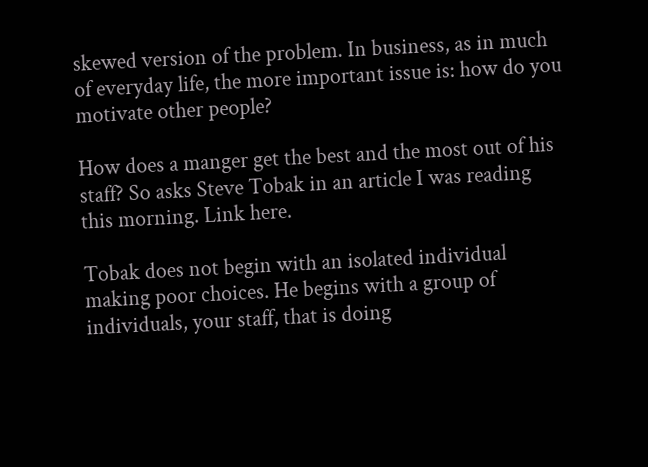skewed version of the problem. In business, as in much of everyday life, the more important issue is: how do you motivate other people?

How does a manger get the best and the most out of his staff? So asks Steve Tobak in an article I was reading this morning. Link here.

Tobak does not begin with an isolated individual making poor choices. He begins with a group of individuals, your staff, that is doing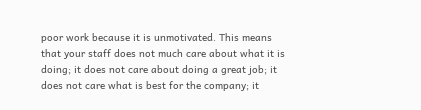poor work because it is unmotivated. This means that your staff does not much care about what it is doing; it does not care about doing a great job; it does not care what is best for the company; it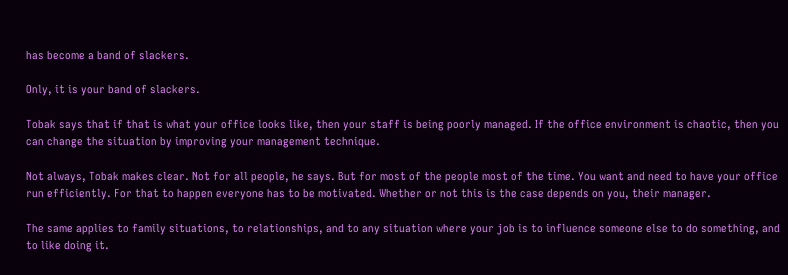has become a band of slackers.

Only, it is your band of slackers.

Tobak says that if that is what your office looks like, then your staff is being poorly managed. If the office environment is chaotic, then you can change the situation by improving your management technique.

Not always, Tobak makes clear. Not for all people, he says. But for most of the people most of the time. You want and need to have your office run efficiently. For that to happen everyone has to be motivated. Whether or not this is the case depends on you, their manager.

The same applies to family situations, to relationships, and to any situation where your job is to influence someone else to do something, and to like doing it.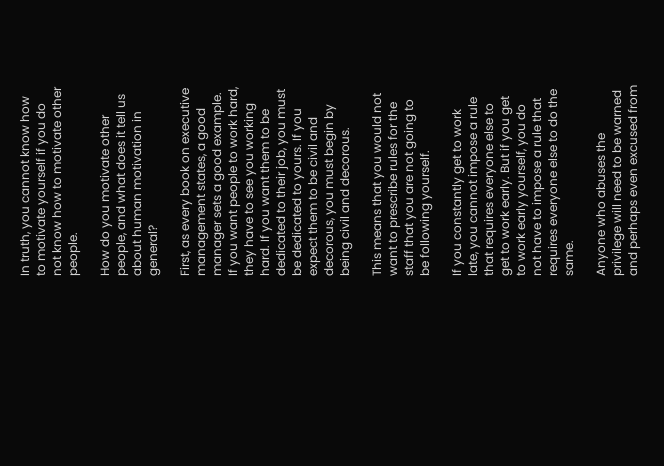In truth, you cannot know how to motivate yourself if you do not know how to motivate other people.

How do you motivate other people, and what does it tell us about human motivation in general?

First, as every book on executive management states, a good manager sets a good example. If you want people to work hard, they have to see you working hard. If you want them to be dedicated to their job, you must be dedicated to yours. If you expect them to be civil and decorous, you must begin by being civil and decorous.

This means that you would not want to prescribe rules for the staff that you are not going to be following yourself.

If you constantly get to work late, you cannot impose a rule that requires everyone else to get to work early. But if you get to work early yourself, you do not have to impose a rule that requires everyone else to do the same.

Anyone who abuses the privilege will need to be warned and perhaps even excused from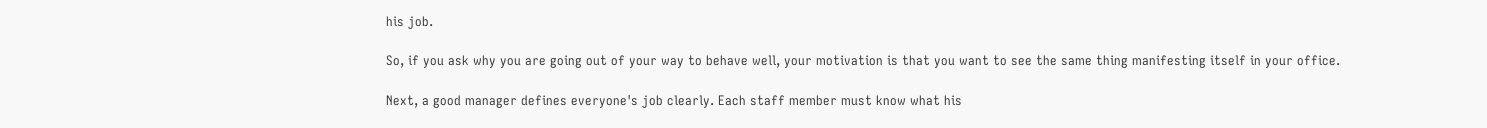his job.

So, if you ask why you are going out of your way to behave well, your motivation is that you want to see the same thing manifesting itself in your office.

Next, a good manager defines everyone's job clearly. Each staff member must know what his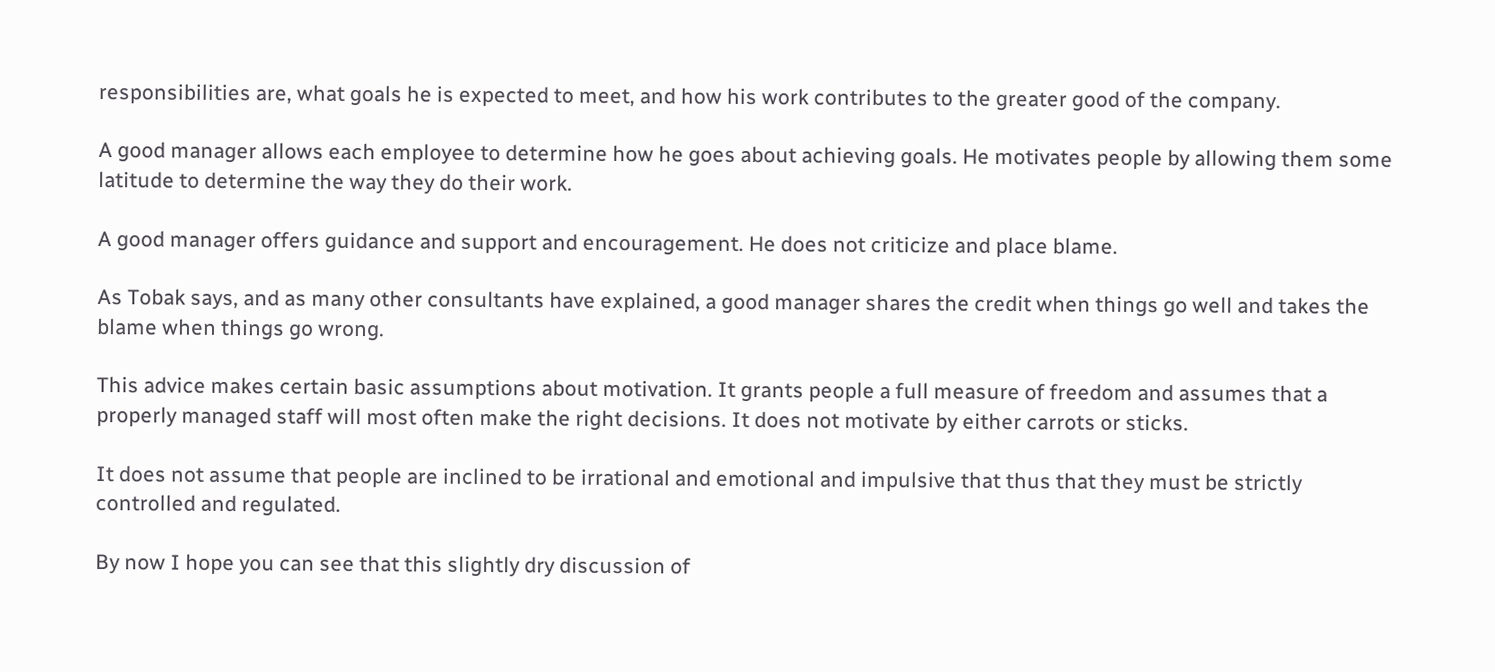responsibilities are, what goals he is expected to meet, and how his work contributes to the greater good of the company.

A good manager allows each employee to determine how he goes about achieving goals. He motivates people by allowing them some latitude to determine the way they do their work.

A good manager offers guidance and support and encouragement. He does not criticize and place blame.

As Tobak says, and as many other consultants have explained, a good manager shares the credit when things go well and takes the blame when things go wrong.

This advice makes certain basic assumptions about motivation. It grants people a full measure of freedom and assumes that a properly managed staff will most often make the right decisions. It does not motivate by either carrots or sticks.

It does not assume that people are inclined to be irrational and emotional and impulsive that thus that they must be strictly controlled and regulated.

By now I hope you can see that this slightly dry discussion of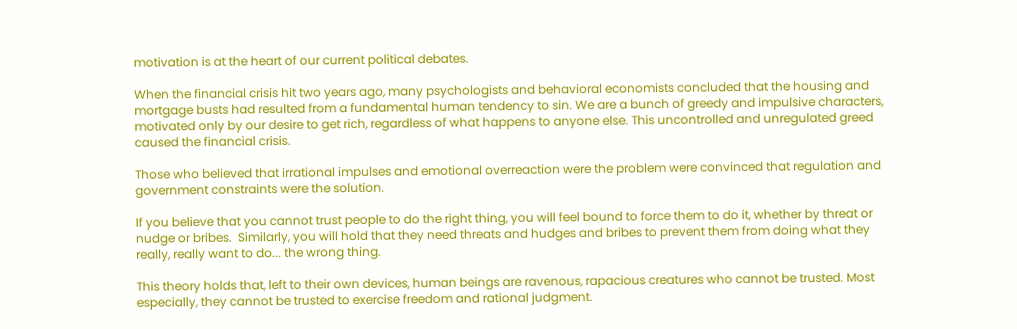motivation is at the heart of our current political debates.

When the financial crisis hit two years ago, many psychologists and behavioral economists concluded that the housing and mortgage busts had resulted from a fundamental human tendency to sin. We are a bunch of greedy and impulsive characters, motivated only by our desire to get rich, regardless of what happens to anyone else. This uncontrolled and unregulated greed caused the financial crisis.

Those who believed that irrational impulses and emotional overreaction were the problem were convinced that regulation and government constraints were the solution.

If you believe that you cannot trust people to do the right thing, you will feel bound to force them to do it, whether by threat or nudge or bribes.  Similarly, you will hold that they need threats and hudges and bribes to prevent them from doing what they really, really want to do... the wrong thing.

This theory holds that, left to their own devices, human beings are ravenous, rapacious creatures who cannot be trusted. Most especially, they cannot be trusted to exercise freedom and rational judgment.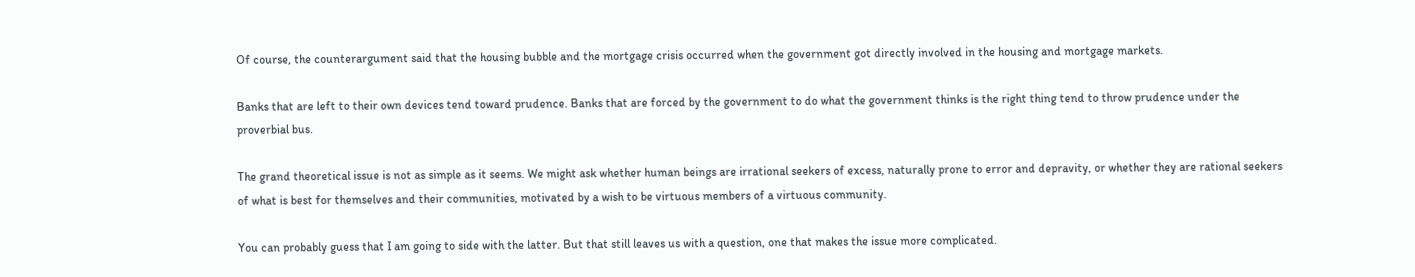Of course, the counterargument said that the housing bubble and the mortgage crisis occurred when the government got directly involved in the housing and mortgage markets.

Banks that are left to their own devices tend toward prudence. Banks that are forced by the government to do what the government thinks is the right thing tend to throw prudence under the proverbial bus.

The grand theoretical issue is not as simple as it seems. We might ask whether human beings are irrational seekers of excess, naturally prone to error and depravity, or whether they are rational seekers of what is best for themselves and their communities, motivated by a wish to be virtuous members of a virtuous community.

You can probably guess that I am going to side with the latter. But that still leaves us with a question, one that makes the issue more complicated.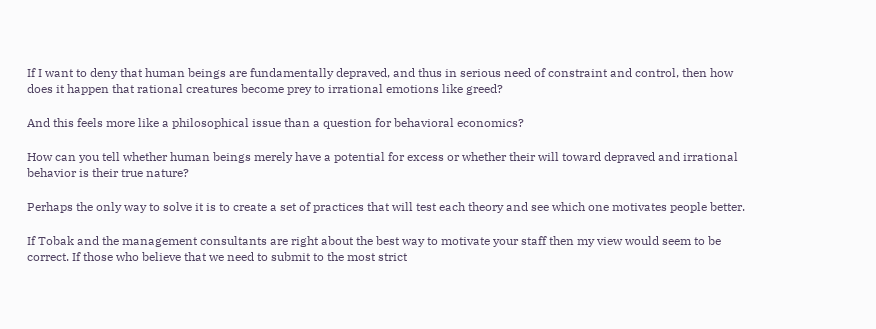If I want to deny that human beings are fundamentally depraved, and thus in serious need of constraint and control, then how does it happen that rational creatures become prey to irrational emotions like greed?

And this feels more like a philosophical issue than a question for behavioral economics?

How can you tell whether human beings merely have a potential for excess or whether their will toward depraved and irrational behavior is their true nature?

Perhaps the only way to solve it is to create a set of practices that will test each theory and see which one motivates people better.

If Tobak and the management consultants are right about the best way to motivate your staff then my view would seem to be correct. If those who believe that we need to submit to the most strict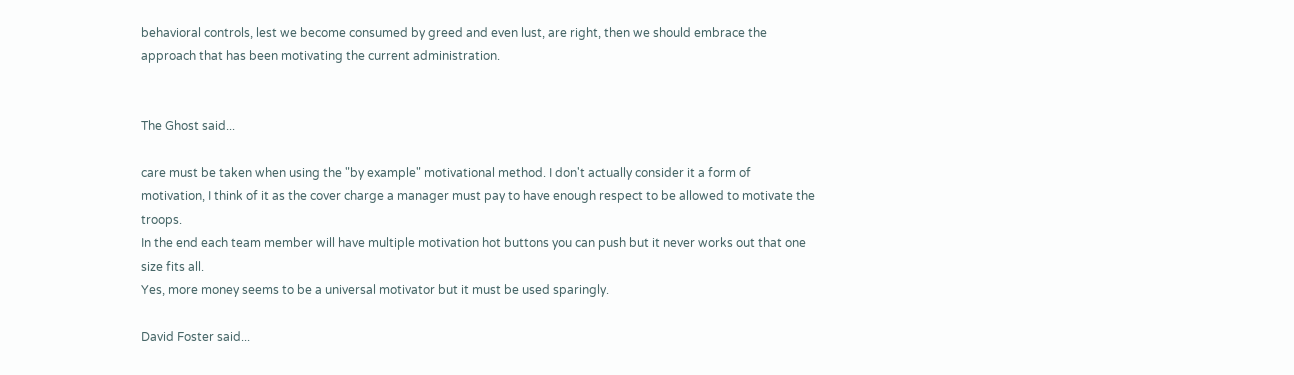behavioral controls, lest we become consumed by greed and even lust, are right, then we should embrace the approach that has been motivating the current administration.


The Ghost said...

care must be taken when using the "by example" motivational method. I don't actually consider it a form of motivation, I think of it as the cover charge a manager must pay to have enough respect to be allowed to motivate the troops.
In the end each team member will have multiple motivation hot buttons you can push but it never works out that one size fits all.
Yes, more money seems to be a universal motivator but it must be used sparingly.

David Foster said...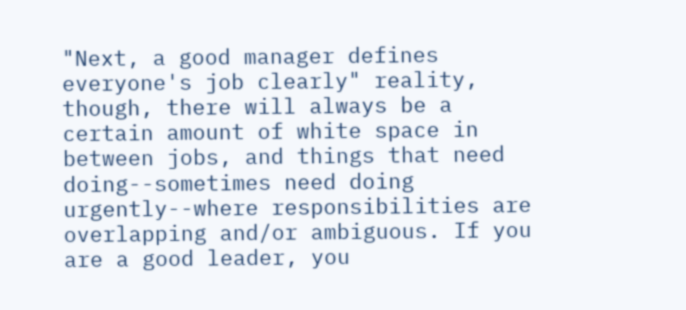"Next, a good manager defines everyone's job clearly" reality, though, there will always be a certain amount of white space in between jobs, and things that need doing--sometimes need doing urgently--where responsibilities are overlapping and/or ambiguous. If you are a good leader, you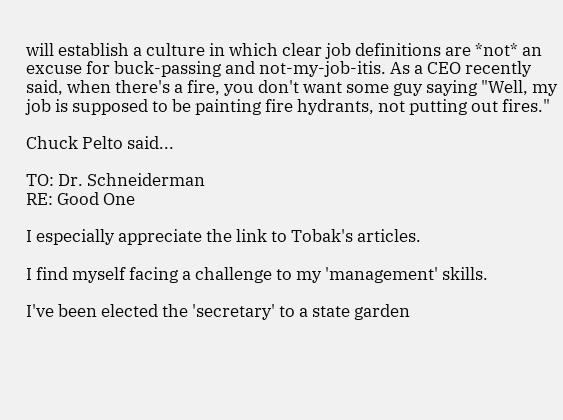will establish a culture in which clear job definitions are *not* an excuse for buck-passing and not-my-job-itis. As a CEO recently said, when there's a fire, you don't want some guy saying "Well, my job is supposed to be painting fire hydrants, not putting out fires."

Chuck Pelto said...

TO: Dr. Schneiderman
RE: Good One

I especially appreciate the link to Tobak's articles.

I find myself facing a challenge to my 'management' skills.

I've been elected the 'secretary' to a state garden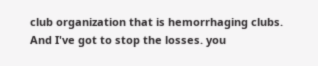club organization that is hemorrhaging clubs. And I've got to stop the losses. you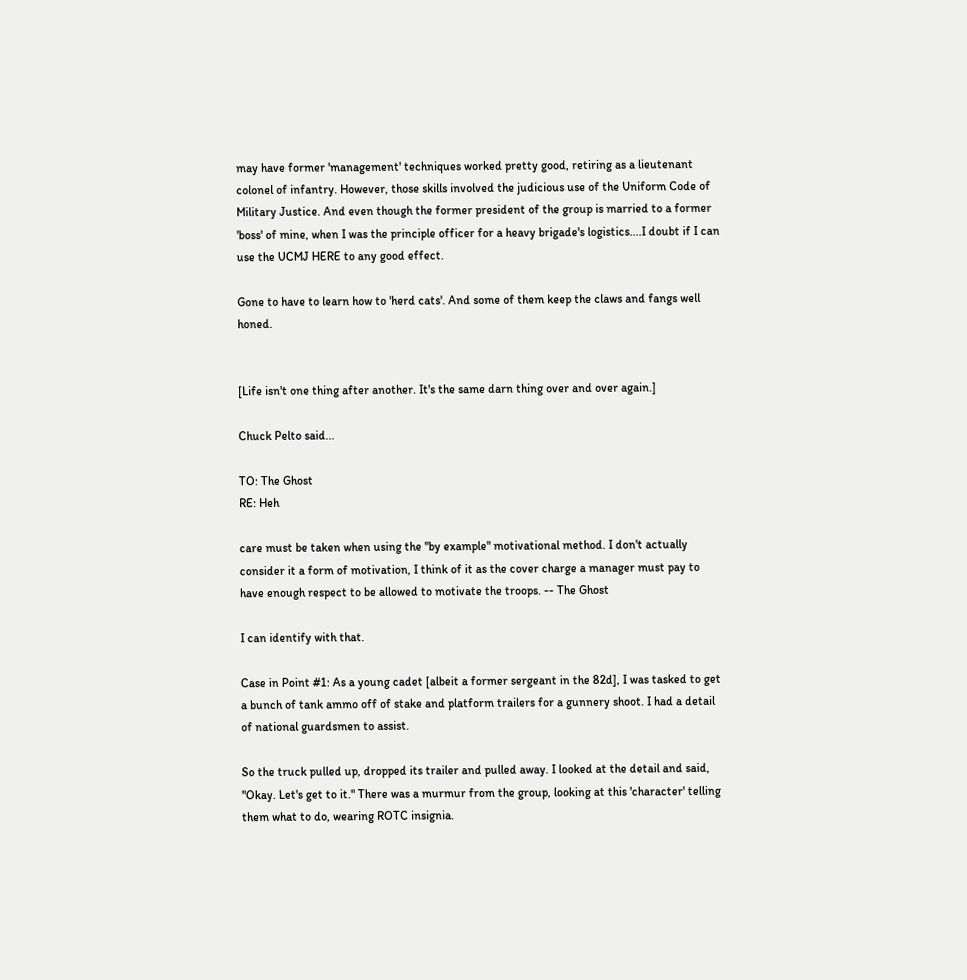may have former 'management' techniques worked pretty good, retiring as a lieutenant colonel of infantry. However, those skills involved the judicious use of the Uniform Code of Military Justice. And even though the former president of the group is married to a former 'boss' of mine, when I was the principle officer for a heavy brigade's logistics....I doubt if I can use the UCMJ HERE to any good effect.

Gone to have to learn how to 'herd cats'. And some of them keep the claws and fangs well honed.


[Life isn't one thing after another. It's the same darn thing over and over again.]

Chuck Pelto said...

TO: The Ghost
RE: Heh

care must be taken when using the "by example" motivational method. I don't actually consider it a form of motivation, I think of it as the cover charge a manager must pay to have enough respect to be allowed to motivate the troops. -- The Ghost

I can identify with that.

Case in Point #1: As a young cadet [albeit a former sergeant in the 82d], I was tasked to get a bunch of tank ammo off of stake and platform trailers for a gunnery shoot. I had a detail of national guardsmen to assist.

So the truck pulled up, dropped its trailer and pulled away. I looked at the detail and said, "Okay. Let's get to it." There was a murmur from the group, looking at this 'character' telling them what to do, wearing ROTC insignia.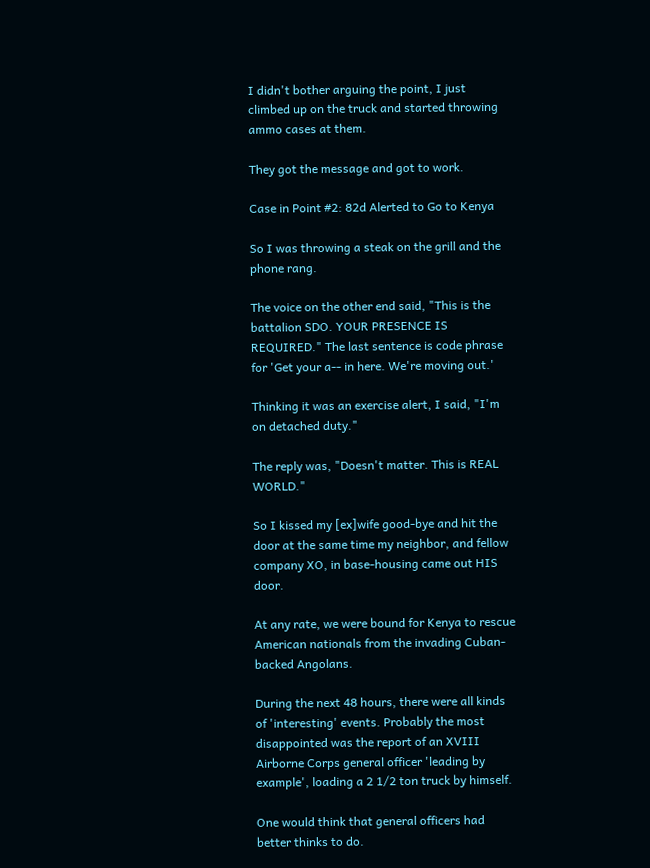I didn't bother arguing the point, I just climbed up on the truck and started throwing ammo cases at them.

They got the message and got to work.

Case in Point #2: 82d Alerted to Go to Kenya

So I was throwing a steak on the grill and the phone rang.

The voice on the other end said, "This is the battalion SDO. YOUR PRESENCE IS REQUIRED." The last sentence is code phrase for 'Get your a-- in here. We're moving out.'

Thinking it was an exercise alert, I said, "I'm on detached duty."

The reply was, "Doesn't matter. This is REAL WORLD."

So I kissed my [ex]wife good-bye and hit the door at the same time my neighbor, and fellow company XO, in base-housing came out HIS door.

At any rate, we were bound for Kenya to rescue American nationals from the invading Cuban-backed Angolans.

During the next 48 hours, there were all kinds of 'interesting' events. Probably the most disappointed was the report of an XVIII Airborne Corps general officer 'leading by example', loading a 2 1/2 ton truck by himself.

One would think that general officers had better thinks to do.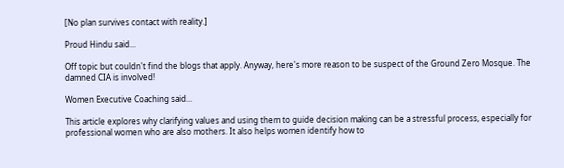[No plan survives contact with reality.]

Proud Hindu said...

Off topic but couldn't find the blogs that apply. Anyway, here's more reason to be suspect of the Ground Zero Mosque. The damned CIA is involved!

Women Executive Coaching said...

This article explores why clarifying values and using them to guide decision making can be a stressful process, especially for professional women who are also mothers. It also helps women identify how to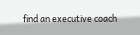find an executive coach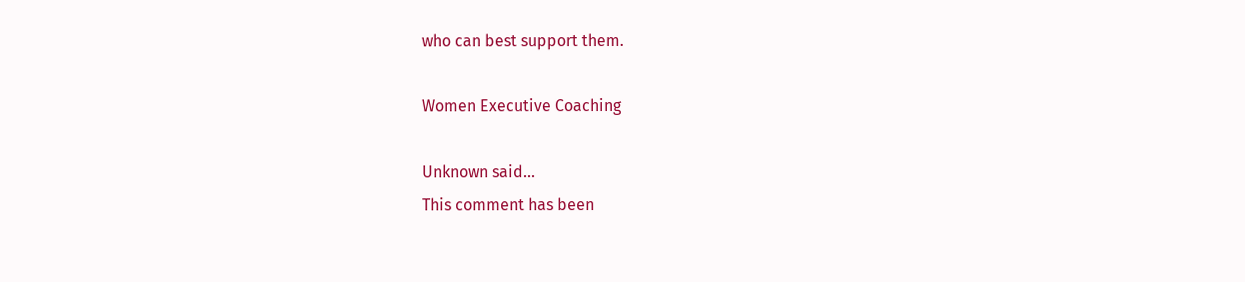who can best support them.

Women Executive Coaching

Unknown said...
This comment has been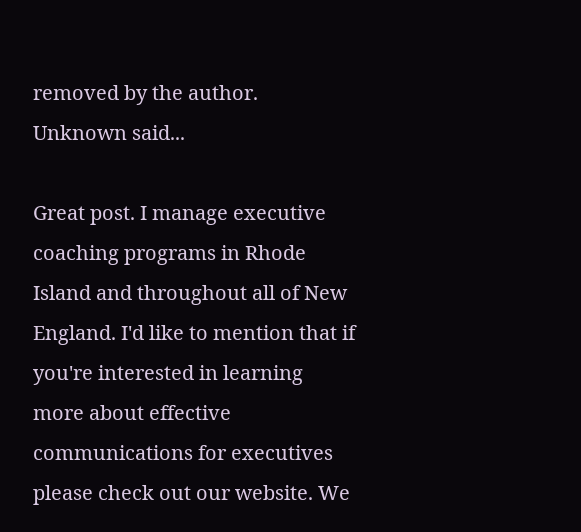removed by the author.
Unknown said...

Great post. I manage executive coaching programs in Rhode Island and throughout all of New England. I'd like to mention that if you're interested in learning more about effective communications for executives please check out our website. We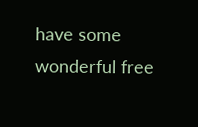have some wonderful free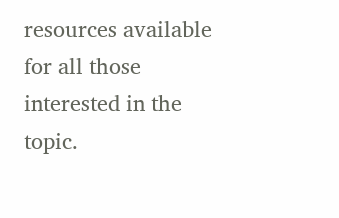resources available for all those interested in the topic.